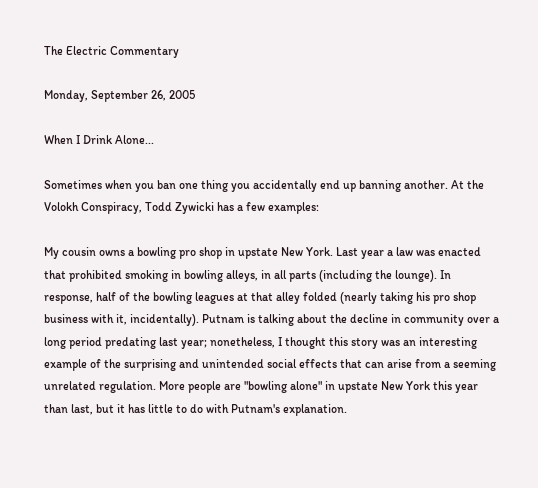The Electric Commentary

Monday, September 26, 2005

When I Drink Alone...

Sometimes when you ban one thing you accidentally end up banning another. At the Volokh Conspiracy, Todd Zywicki has a few examples:

My cousin owns a bowling pro shop in upstate New York. Last year a law was enacted that prohibited smoking in bowling alleys, in all parts (including the lounge). In response, half of the bowling leagues at that alley folded (nearly taking his pro shop business with it, incidentally). Putnam is talking about the decline in community over a long period predating last year; nonetheless, I thought this story was an interesting example of the surprising and unintended social effects that can arise from a seeming unrelated regulation. More people are "bowling alone" in upstate New York this year than last, but it has little to do with Putnam's explanation.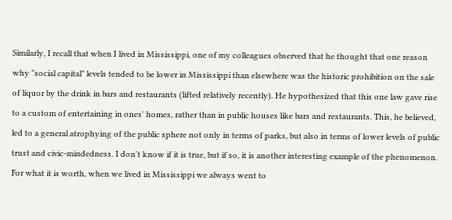Similarly, I recall that when I lived in Mississippi, one of my colleagues observed that he thought that one reason why "social capital" levels tended to be lower in Mississippi than elsewhere was the historic prohibition on the sale of liquor by the drink in bars and restaurants (lifted relatively recently). He hypothesized that this one law gave rise to a custom of entertaining in ones' homes, rather than in public houses like bars and restaurants. This, he believed, led to a general atrophying of the public sphere not only in terms of parks, but also in terms of lower levels of public trust and civic-mindedness. I don't know if it is true, but if so, it is another interesting example of the phenomenon. For what it is worth, when we lived in Mississippi we always went to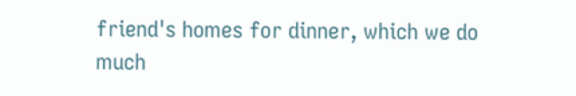friend's homes for dinner, which we do much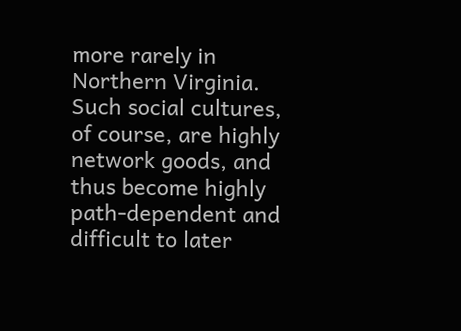more rarely in Northern Virginia. Such social cultures, of course, are highly network goods, and thus become highly path-dependent and difficult to later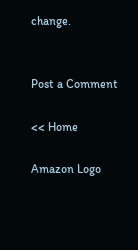change.


Post a Comment

<< Home

Amazon Logo